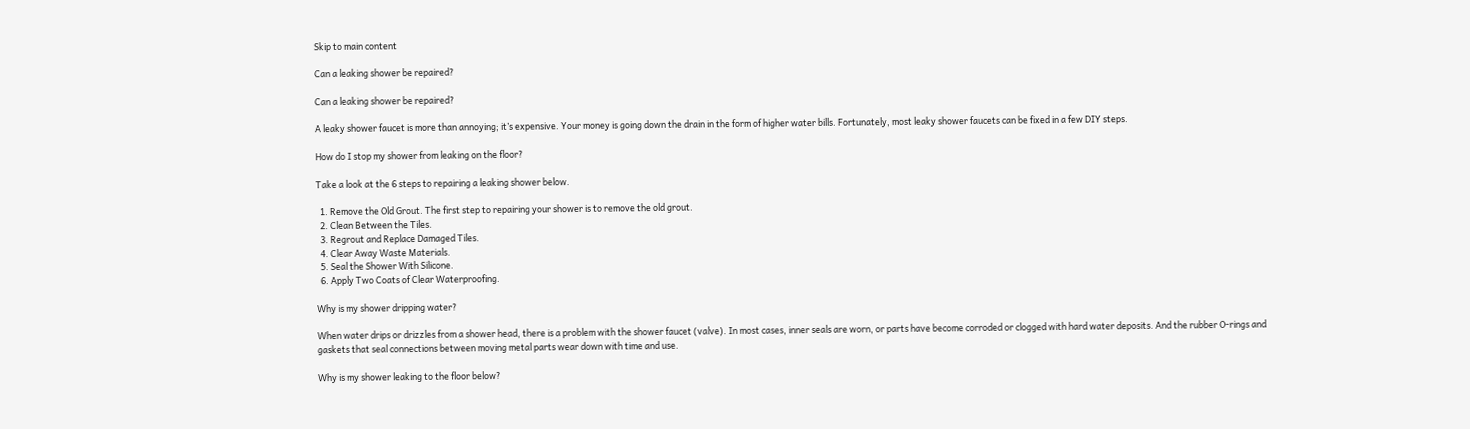Skip to main content

Can a leaking shower be repaired?

Can a leaking shower be repaired?

A leaky shower faucet is more than annoying; it’s expensive. Your money is going down the drain in the form of higher water bills. Fortunately, most leaky shower faucets can be fixed in a few DIY steps.

How do I stop my shower from leaking on the floor?

Take a look at the 6 steps to repairing a leaking shower below.

  1. Remove the Old Grout. The first step to repairing your shower is to remove the old grout.
  2. Clean Between the Tiles.
  3. Regrout and Replace Damaged Tiles.
  4. Clear Away Waste Materials.
  5. Seal the Shower With Silicone.
  6. Apply Two Coats of Clear Waterproofing.

Why is my shower dripping water?

When water drips or drizzles from a shower head, there is a problem with the shower faucet (valve). In most cases, inner seals are worn, or parts have become corroded or clogged with hard water deposits. And the rubber O-rings and gaskets that seal connections between moving metal parts wear down with time and use.

Why is my shower leaking to the floor below?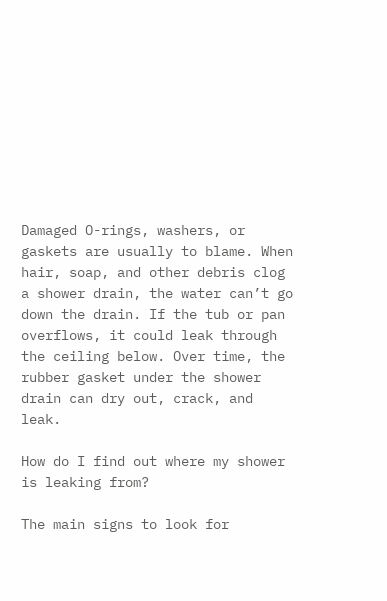Damaged O-rings, washers, or gaskets are usually to blame. When hair, soap, and other debris clog a shower drain, the water can’t go down the drain. If the tub or pan overflows, it could leak through the ceiling below. Over time, the rubber gasket under the shower drain can dry out, crack, and leak.

How do I find out where my shower is leaking from?

The main signs to look for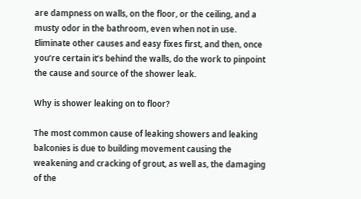are dampness on walls, on the floor, or the ceiling, and a musty odor in the bathroom, even when not in use. Eliminate other causes and easy fixes first, and then, once you’re certain it’s behind the walls, do the work to pinpoint the cause and source of the shower leak.

Why is shower leaking on to floor?

The most common cause of leaking showers and leaking balconies is due to building movement causing the weakening and cracking of grout, as well as, the damaging of the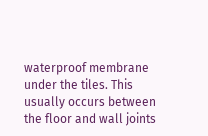waterproof membrane under the tiles. This usually occurs between the floor and wall joints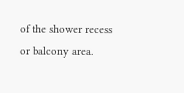of the shower recess or balcony area.